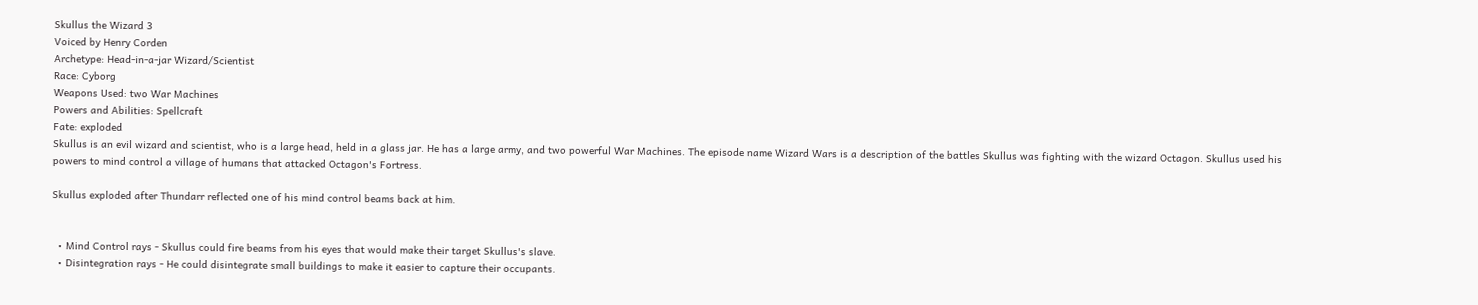Skullus the Wizard 3
Voiced by Henry Corden
Archetype: Head-in-a-jar Wizard/Scientist
Race: Cyborg
Weapons Used: two War Machines
Powers and Abilities: Spellcraft
Fate: exploded
Skullus is an evil wizard and scientist, who is a large head, held in a glass jar. He has a large army, and two powerful War Machines. The episode name Wizard Wars is a description of the battles Skullus was fighting with the wizard Octagon. Skullus used his powers to mind control a village of humans that attacked Octagon's Fortress.

Skullus exploded after Thundarr reflected one of his mind control beams back at him.


  • Mind Control rays - Skullus could fire beams from his eyes that would make their target Skullus's slave.
  • Disintegration rays - He could disintegrate small buildings to make it easier to capture their occupants.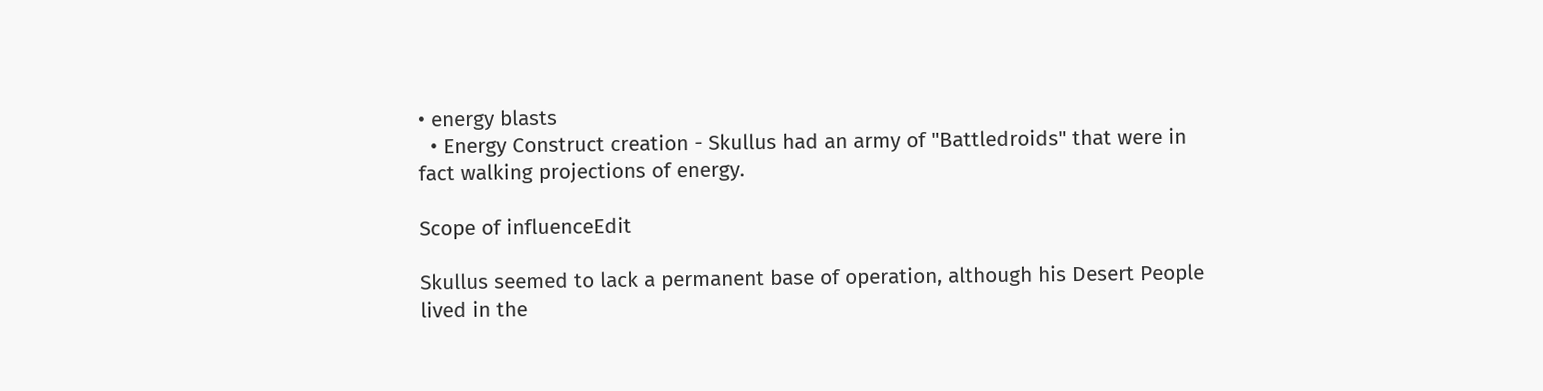• energy blasts
  • Energy Construct creation - Skullus had an army of "Battledroids" that were in fact walking projections of energy.

Scope of influenceEdit

Skullus seemed to lack a permanent base of operation, although his Desert People lived in the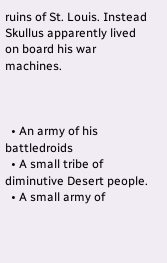ruins of St. Louis. Instead Skullus apparently lived on board his war machines.



  • An army of his battledroids
  • A small tribe of diminutive Desert people.
  • A small army of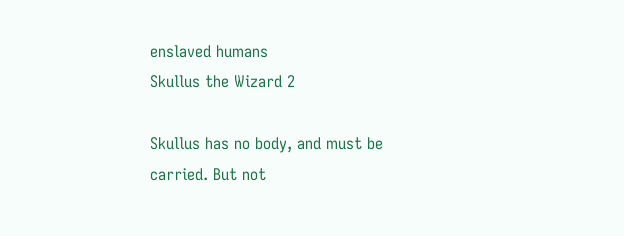enslaved humans
Skullus the Wizard 2

Skullus has no body, and must be carried. But not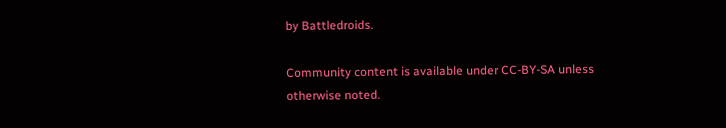by Battledroids.

Community content is available under CC-BY-SA unless otherwise noted.